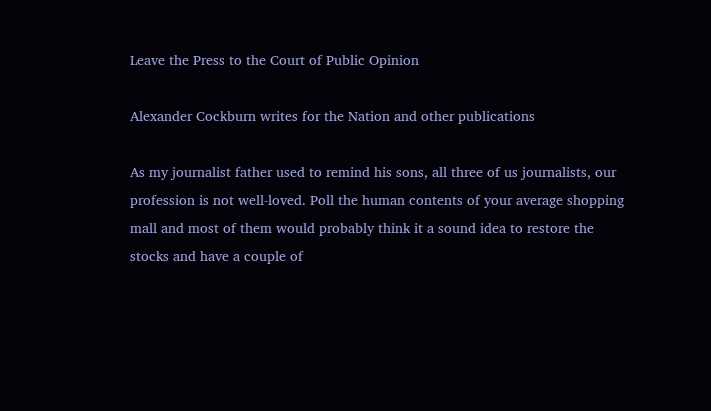Leave the Press to the Court of Public Opinion

Alexander Cockburn writes for the Nation and other publications

As my journalist father used to remind his sons, all three of us journalists, our profession is not well-loved. Poll the human contents of your average shopping mall and most of them would probably think it a sound idea to restore the stocks and have a couple of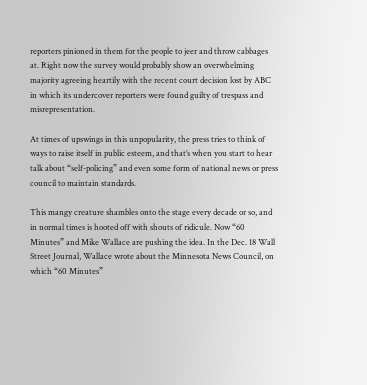reporters pinioned in them for the people to jeer and throw cabbages at. Right now the survey would probably show an overwhelming majority agreeing heartily with the recent court decision lost by ABC in which its undercover reporters were found guilty of trespass and misrepresentation.

At times of upswings in this unpopularity, the press tries to think of ways to raise itself in public esteem, and that’s when you start to hear talk about “self-policing” and even some form of national news or press council to maintain standards.

This mangy creature shambles onto the stage every decade or so, and in normal times is hooted off with shouts of ridicule. Now “60 Minutes” and Mike Wallace are pushing the idea. In the Dec. 18 Wall Street Journal, Wallace wrote about the Minnesota News Council, on which “60 Minutes”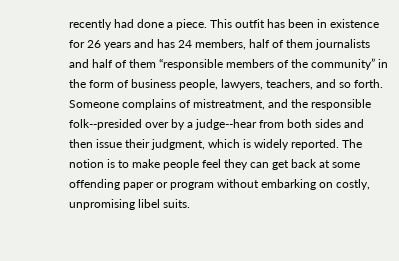recently had done a piece. This outfit has been in existence for 26 years and has 24 members, half of them journalists and half of them “responsible members of the community” in the form of business people, lawyers, teachers, and so forth. Someone complains of mistreatment, and the responsible folk--presided over by a judge--hear from both sides and then issue their judgment, which is widely reported. The notion is to make people feel they can get back at some offending paper or program without embarking on costly, unpromising libel suits.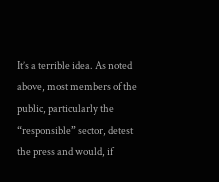It’s a terrible idea. As noted above, most members of the public, particularly the “responsible” sector, detest the press and would, if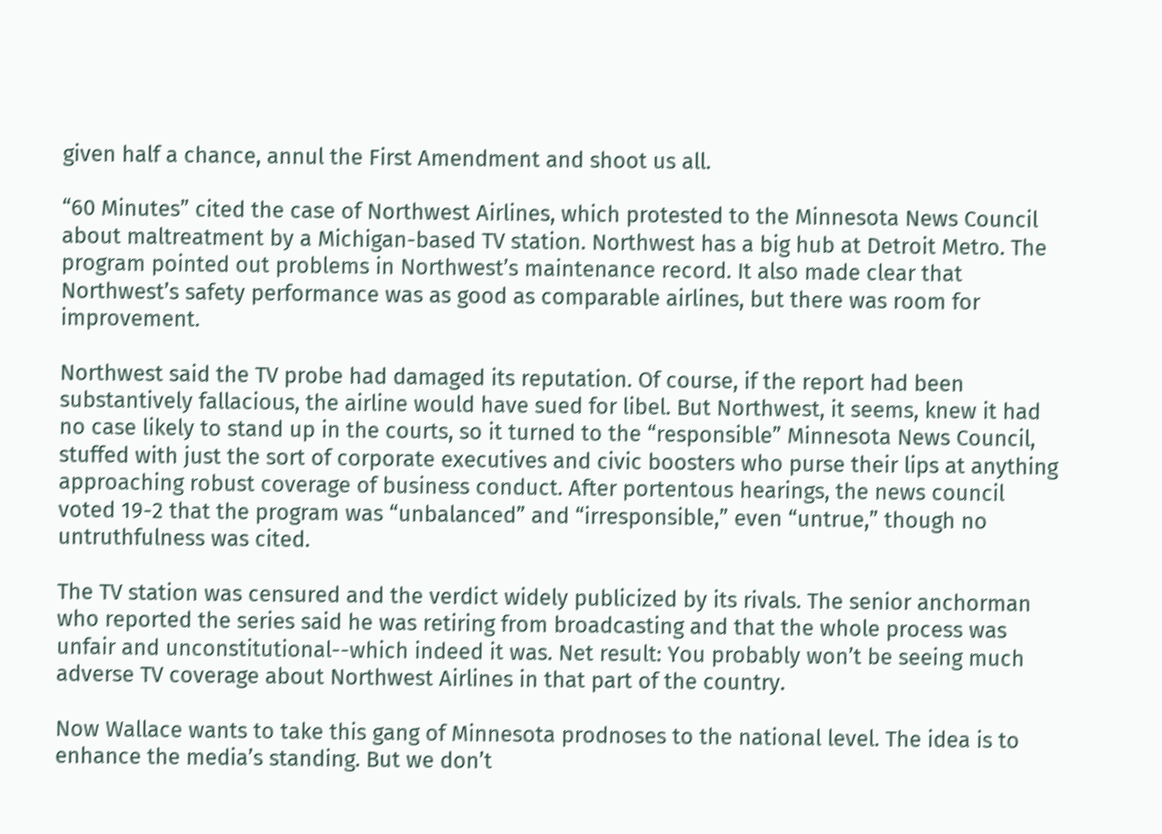given half a chance, annul the First Amendment and shoot us all.

“60 Minutes” cited the case of Northwest Airlines, which protested to the Minnesota News Council about maltreatment by a Michigan-based TV station. Northwest has a big hub at Detroit Metro. The program pointed out problems in Northwest’s maintenance record. It also made clear that Northwest’s safety performance was as good as comparable airlines, but there was room for improvement.

Northwest said the TV probe had damaged its reputation. Of course, if the report had been substantively fallacious, the airline would have sued for libel. But Northwest, it seems, knew it had no case likely to stand up in the courts, so it turned to the “responsible” Minnesota News Council, stuffed with just the sort of corporate executives and civic boosters who purse their lips at anything approaching robust coverage of business conduct. After portentous hearings, the news council voted 19-2 that the program was “unbalanced” and “irresponsible,” even “untrue,” though no untruthfulness was cited.

The TV station was censured and the verdict widely publicized by its rivals. The senior anchorman who reported the series said he was retiring from broadcasting and that the whole process was unfair and unconstitutional--which indeed it was. Net result: You probably won’t be seeing much adverse TV coverage about Northwest Airlines in that part of the country.

Now Wallace wants to take this gang of Minnesota prodnoses to the national level. The idea is to enhance the media’s standing. But we don’t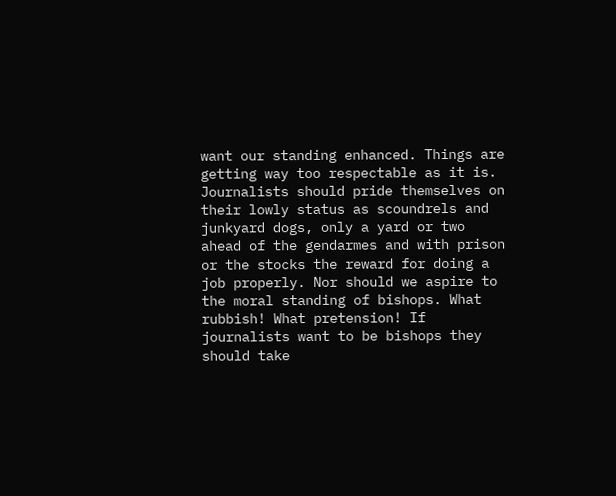want our standing enhanced. Things are getting way too respectable as it is. Journalists should pride themselves on their lowly status as scoundrels and junkyard dogs, only a yard or two ahead of the gendarmes and with prison or the stocks the reward for doing a job properly. Nor should we aspire to the moral standing of bishops. What rubbish! What pretension! If journalists want to be bishops they should take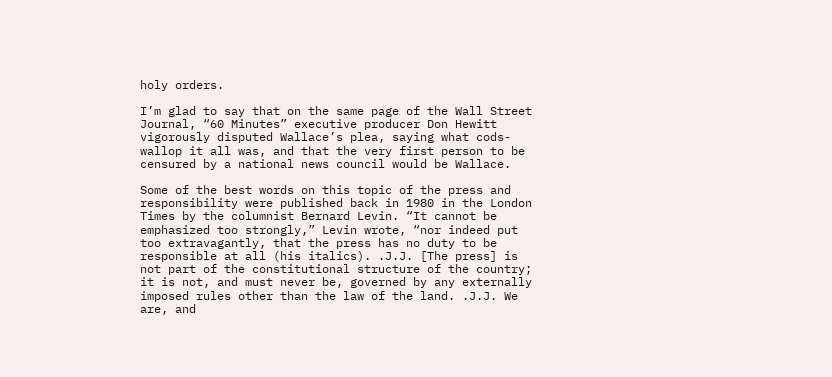holy orders.

I’m glad to say that on the same page of the Wall Street Journal, “60 Minutes” executive producer Don Hewitt vigorously disputed Wallace’s plea, saying what cods-wallop it all was, and that the very first person to be censured by a national news council would be Wallace.

Some of the best words on this topic of the press and responsibility were published back in 1980 in the London Times by the columnist Bernard Levin. “It cannot be emphasized too strongly,” Levin wrote, “nor indeed put too extravagantly, that the press has no duty to be responsible at all (his italics). .J.J. [The press] is not part of the constitutional structure of the country; it is not, and must never be, governed by any externally imposed rules other than the law of the land. .J.J. We are, and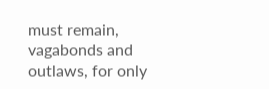must remain, vagabonds and outlaws, for only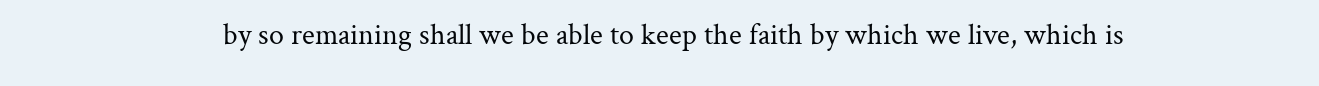by so remaining shall we be able to keep the faith by which we live, which is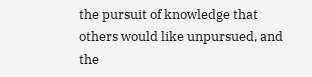the pursuit of knowledge that others would like unpursued, and the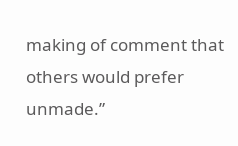making of comment that others would prefer unmade.”